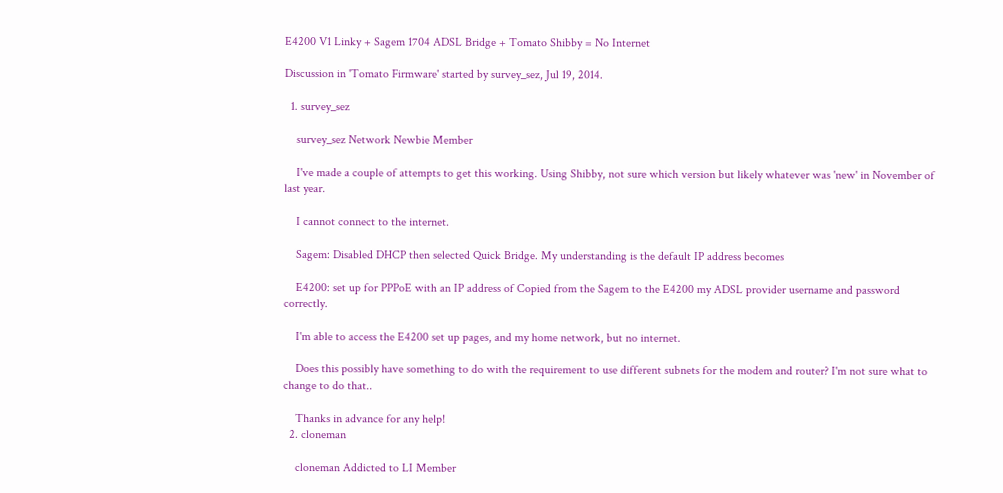E4200 V1 Linky + Sagem 1704 ADSL Bridge + Tomato Shibby = No Internet

Discussion in 'Tomato Firmware' started by survey_sez, Jul 19, 2014.

  1. survey_sez

    survey_sez Network Newbie Member

    I've made a couple of attempts to get this working. Using Shibby, not sure which version but likely whatever was 'new' in November of last year.

    I cannot connect to the internet.

    Sagem: Disabled DHCP then selected Quick Bridge. My understanding is the default IP address becomes

    E4200: set up for PPPoE with an IP address of Copied from the Sagem to the E4200 my ADSL provider username and password correctly.

    I'm able to access the E4200 set up pages, and my home network, but no internet.

    Does this possibly have something to do with the requirement to use different subnets for the modem and router? I'm not sure what to change to do that..

    Thanks in advance for any help!
  2. cloneman

    cloneman Addicted to LI Member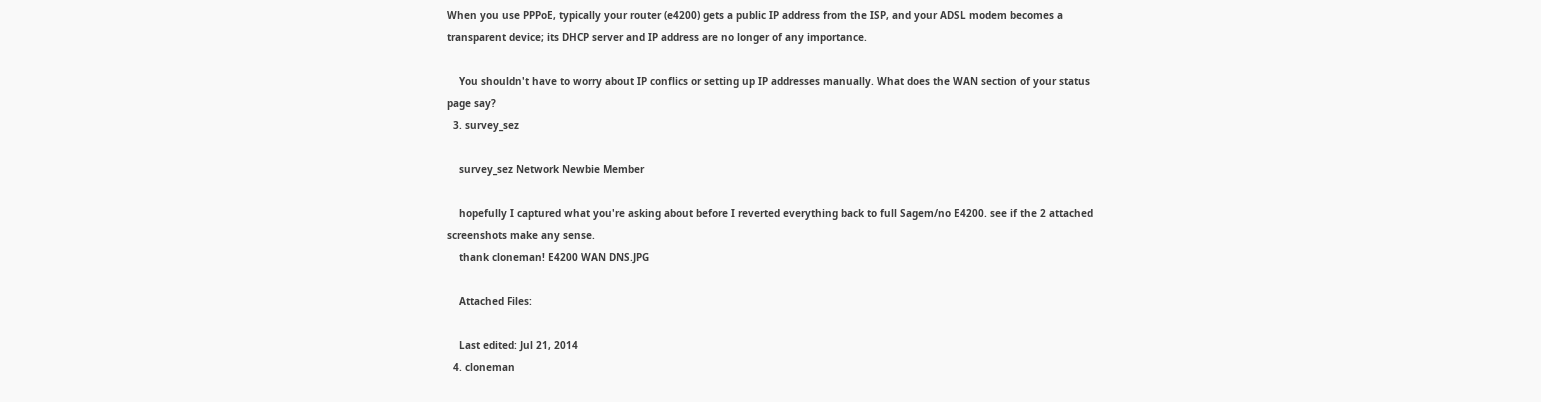When you use PPPoE, typically your router (e4200) gets a public IP address from the ISP, and your ADSL modem becomes a transparent device; its DHCP server and IP address are no longer of any importance.

    You shouldn't have to worry about IP conflics or setting up IP addresses manually. What does the WAN section of your status page say?
  3. survey_sez

    survey_sez Network Newbie Member

    hopefully I captured what you're asking about before I reverted everything back to full Sagem/no E4200. see if the 2 attached screenshots make any sense.
    thank cloneman! E4200 WAN DNS.JPG

    Attached Files:

    Last edited: Jul 21, 2014
  4. cloneman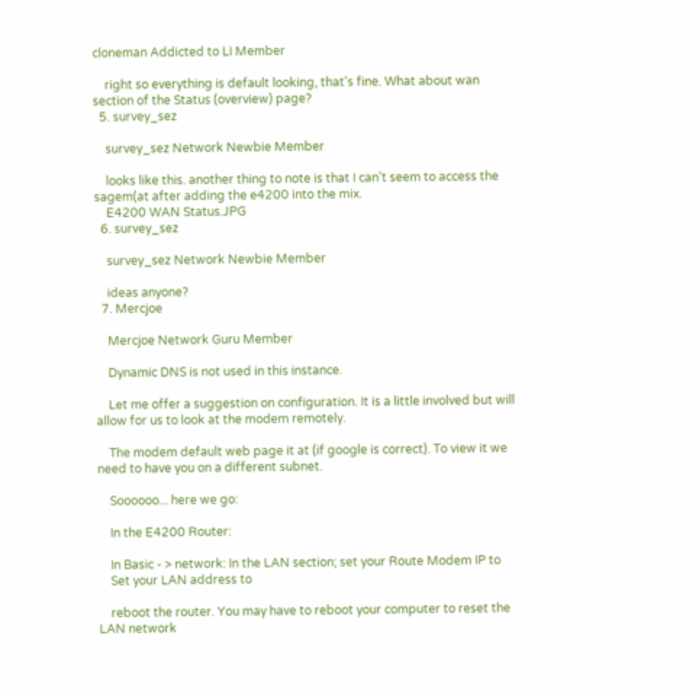cloneman Addicted to LI Member

    right so everything is default looking, that's fine. What about wan section of the Status (overview) page?
  5. survey_sez

    survey_sez Network Newbie Member

    looks like this. another thing to note is that I can't seem to access the sagem(at after adding the e4200 into the mix.
    E4200 WAN Status.JPG
  6. survey_sez

    survey_sez Network Newbie Member

    ideas anyone?
  7. Mercjoe

    Mercjoe Network Guru Member

    Dynamic DNS is not used in this instance.

    Let me offer a suggestion on configuration. It is a little involved but will allow for us to look at the modem remotely.

    The modem default web page it at (if google is correct). To view it we need to have you on a different subnet.

    Soooooo... here we go:

    In the E4200 Router:

    In Basic - > network: In the LAN section; set your Route Modem IP to
    Set your LAN address to

    reboot the router. You may have to reboot your computer to reset the LAN network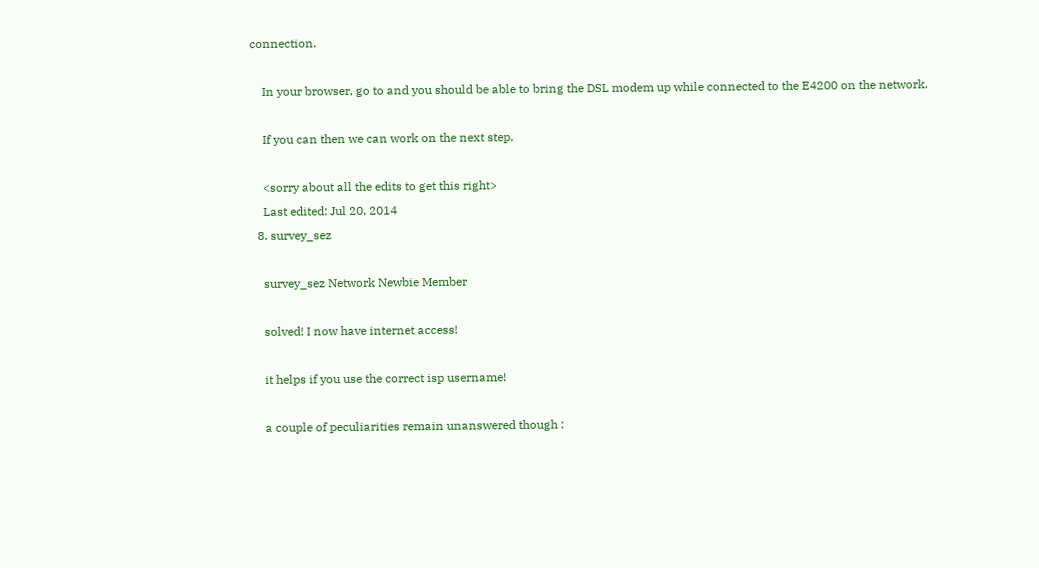connection.

    In your browser, go to and you should be able to bring the DSL modem up while connected to the E4200 on the network.

    If you can then we can work on the next step.

    <sorry about all the edits to get this right>
    Last edited: Jul 20, 2014
  8. survey_sez

    survey_sez Network Newbie Member

    solved! I now have internet access!

    it helps if you use the correct isp username!

    a couple of peculiarities remain unanswered though :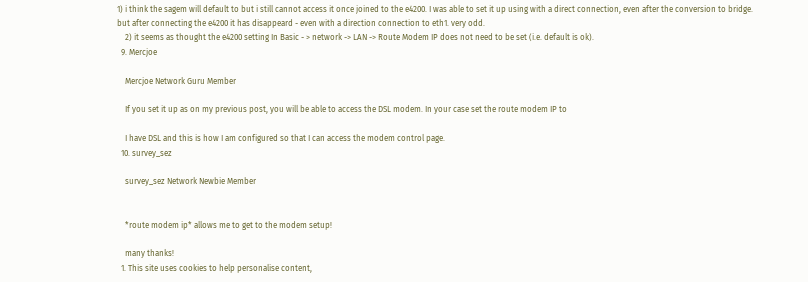1) i think the sagem will default to but i still cannot access it once joined to the e4200. I was able to set it up using with a direct connection, even after the conversion to bridge. but after connecting the e4200 it has disappeard - even with a direction connection to eth1. very odd.
    2) it seems as thought the e4200 setting In Basic - > network -> LAN -> Route Modem IP does not need to be set (i.e. default is ok).
  9. Mercjoe

    Mercjoe Network Guru Member

    If you set it up as on my previous post, you will be able to access the DSL modem. In your case set the route modem IP to

    I have DSL and this is how I am configured so that I can access the modem control page.
  10. survey_sez

    survey_sez Network Newbie Member


    *route modem ip* allows me to get to the modem setup!

    many thanks!
  1. This site uses cookies to help personalise content,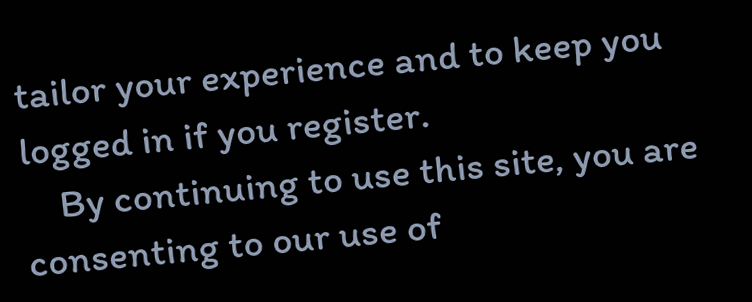tailor your experience and to keep you logged in if you register.
    By continuing to use this site, you are consenting to our use of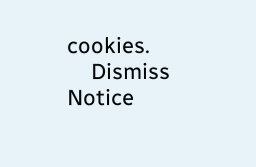cookies.
    Dismiss Notice